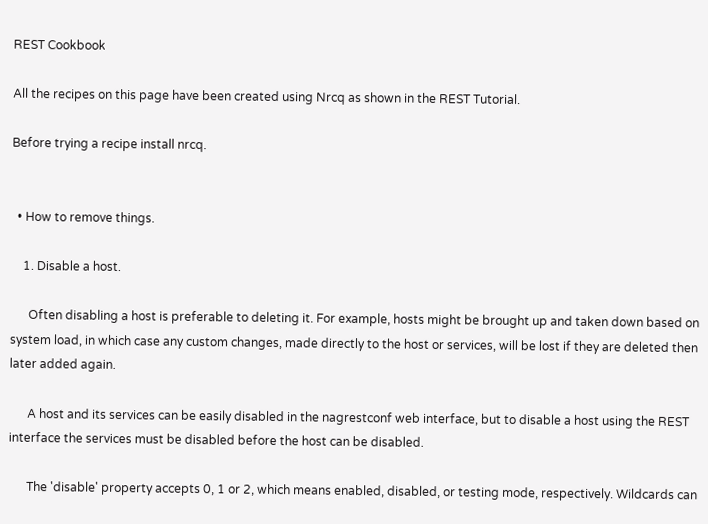REST Cookbook

All the recipes on this page have been created using Nrcq as shown in the REST Tutorial.

Before trying a recipe install nrcq.


  • How to remove things.

    1. Disable a host.

      Often disabling a host is preferable to deleting it. For example, hosts might be brought up and taken down based on system load, in which case any custom changes, made directly to the host or services, will be lost if they are deleted then later added again.

      A host and its services can be easily disabled in the nagrestconf web interface, but to disable a host using the REST interface the services must be disabled before the host can be disabled.

      The 'disable' property accepts 0, 1 or 2, which means enabled, disabled, or testing mode, respectively. Wildcards can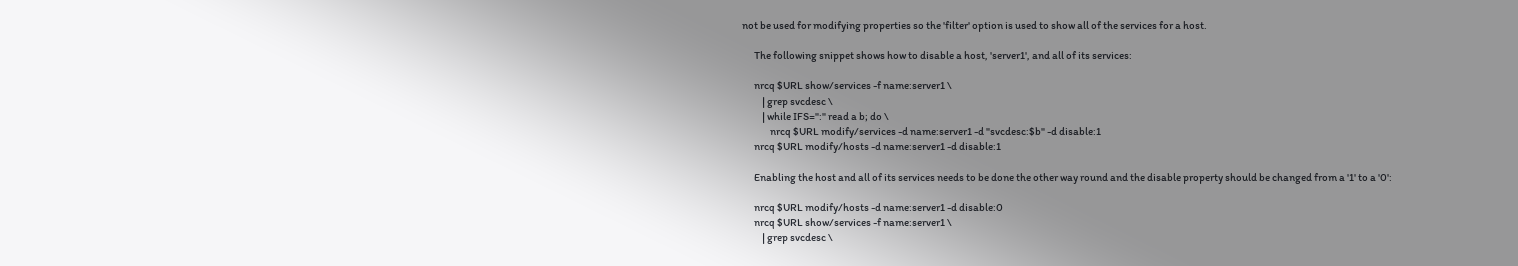not be used for modifying properties so the 'filter' option is used to show all of the services for a host.

      The following snippet shows how to disable a host, 'server1', and all of its services:

      nrcq $URL show/services -f name:server1 \
          | grep svcdesc \
          | while IFS=":" read a b; do \
              nrcq $URL modify/services -d name:server1 -d "svcdesc:$b" -d disable:1
      nrcq $URL modify/hosts -d name:server1 -d disable:1

      Enabling the host and all of its services needs to be done the other way round and the disable property should be changed from a '1' to a '0':

      nrcq $URL modify/hosts -d name:server1 -d disable:0
      nrcq $URL show/services -f name:server1 \
          | grep svcdesc \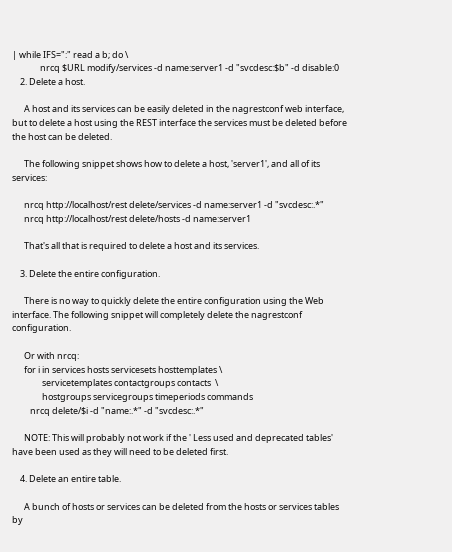| while IFS=":" read a b; do \
              nrcq $URL modify/services -d name:server1 -d "svcdesc:$b" -d disable:0
    2. Delete a host.

      A host and its services can be easily deleted in the nagrestconf web interface, but to delete a host using the REST interface the services must be deleted before the host can be deleted.

      The following snippet shows how to delete a host, 'server1', and all of its services:

      nrcq http://localhost/rest delete/services -d name:server1 -d "svcdesc:.*"
      nrcq http://localhost/rest delete/hosts -d name:server1

      That's all that is required to delete a host and its services.

    3. Delete the entire configuration.

      There is no way to quickly delete the entire configuration using the Web interface. The following snippet will completely delete the nagrestconf configuration.

      Or with nrcq:
      for i in services hosts servicesets hosttemplates \
               servicetemplates contactgroups contacts  \
               hostgroups servicegroups timeperiods commands
         nrcq delete/$i -d "name:.*" -d "svcdesc:.*"

      NOTE: This will probably not work if the ' Less used and deprecated tables' have been used as they will need to be deleted first.

    4. Delete an entire table.

      A bunch of hosts or services can be deleted from the hosts or services tables by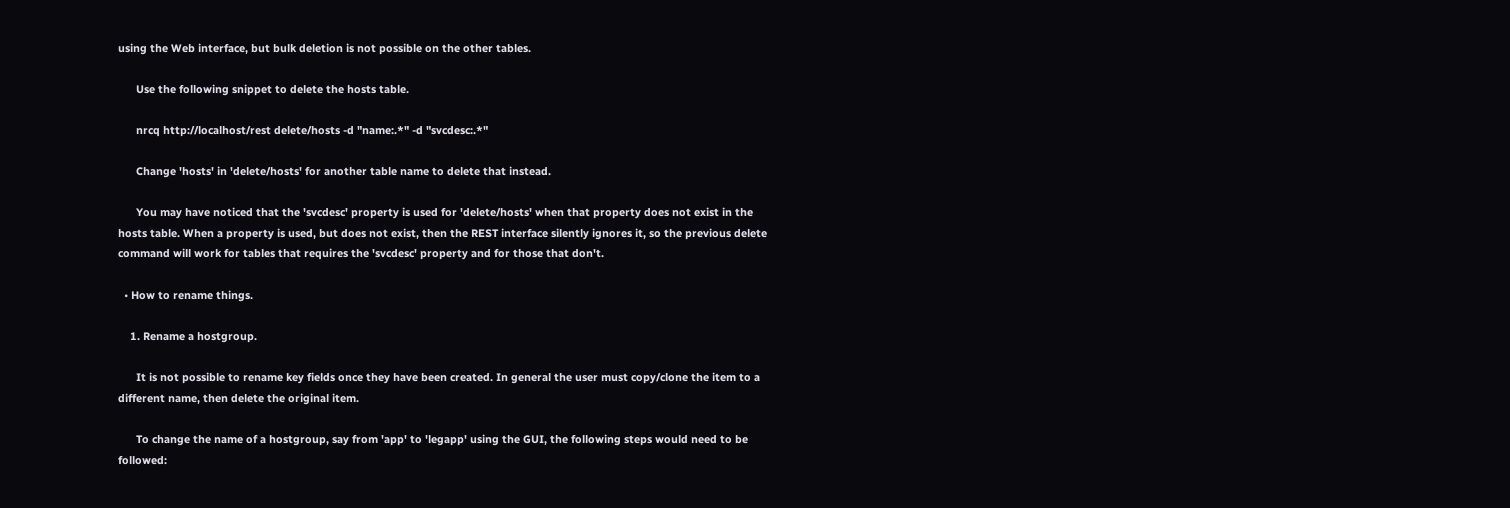using the Web interface, but bulk deletion is not possible on the other tables.

      Use the following snippet to delete the hosts table.

      nrcq http://localhost/rest delete/hosts -d "name:.*" -d "svcdesc:.*"

      Change 'hosts' in 'delete/hosts' for another table name to delete that instead.

      You may have noticed that the 'svcdesc' property is used for 'delete/hosts' when that property does not exist in the hosts table. When a property is used, but does not exist, then the REST interface silently ignores it, so the previous delete command will work for tables that requires the 'svcdesc' property and for those that don't.

  • How to rename things.

    1. Rename a hostgroup.

      It is not possible to rename key fields once they have been created. In general the user must copy/clone the item to a different name, then delete the original item.

      To change the name of a hostgroup, say from 'app' to 'legapp' using the GUI, the following steps would need to be followed: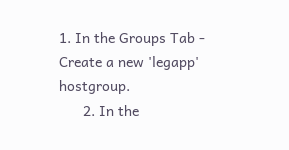1. In the Groups Tab - Create a new 'legapp' hostgroup.
      2. In the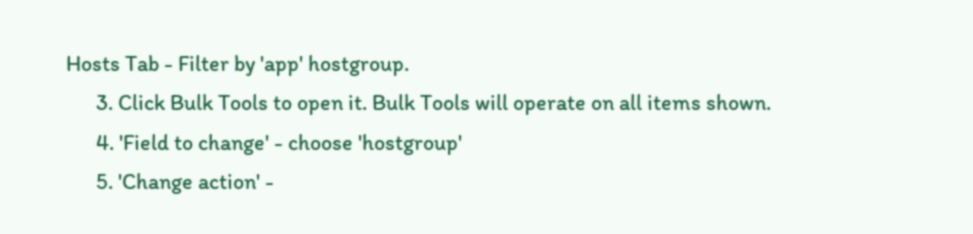Hosts Tab - Filter by 'app' hostgroup.
      3. Click Bulk Tools to open it. Bulk Tools will operate on all items shown.
      4. 'Field to change' - choose 'hostgroup'
      5. 'Change action' -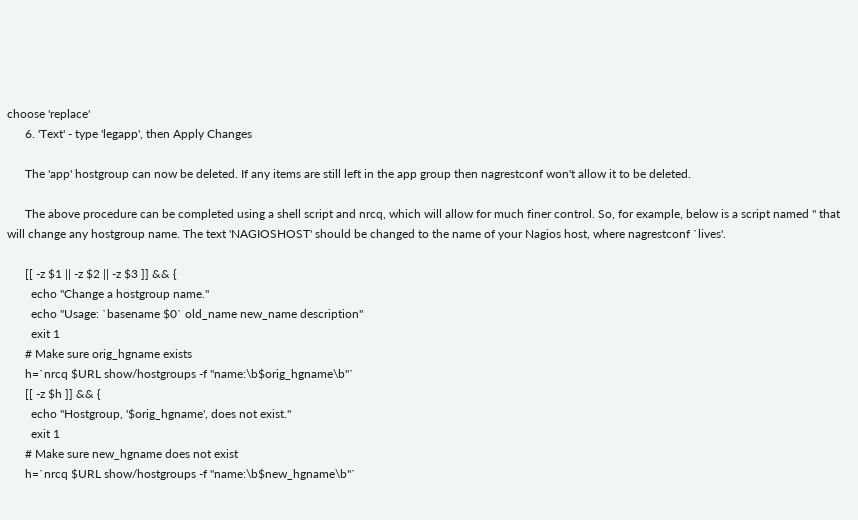choose 'replace'
      6. 'Text' - type 'legapp', then Apply Changes

      The 'app' hostgroup can now be deleted. If any items are still left in the app group then nagrestconf won't allow it to be deleted.

      The above procedure can be completed using a shell script and nrcq, which will allow for much finer control. So, for example, below is a script named '' that will change any hostgroup name. The text 'NAGIOSHOST' should be changed to the name of your Nagios host, where nagrestconf `lives'.

      [[ -z $1 || -z $2 || -z $3 ]] && {
        echo "Change a hostgroup name."
        echo "Usage: `basename $0` old_name new_name description"
        exit 1
      # Make sure orig_hgname exists
      h=`nrcq $URL show/hostgroups -f "name:\b$orig_hgname\b"`
      [[ -z $h ]] && {
        echo "Hostgroup, '$orig_hgname', does not exist."
        exit 1
      # Make sure new_hgname does not exist
      h=`nrcq $URL show/hostgroups -f "name:\b$new_hgname\b"`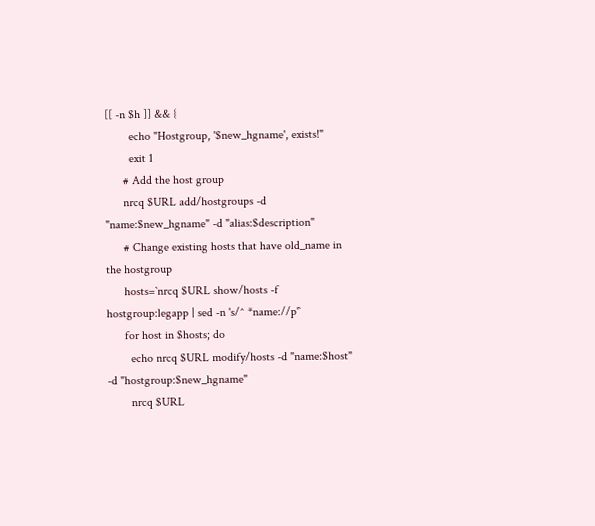[[ -n $h ]] && {
        echo "Hostgroup, '$new_hgname', exists!"
        exit 1
      # Add the host group
      nrcq $URL add/hostgroups -d "name:$new_hgname" -d "alias:$description"
      # Change existing hosts that have old_name in the hostgroup
      hosts=`nrcq $URL show/hosts -f hostgroup:legapp | sed -n 's/^ *name://p'`
      for host in $hosts; do
        echo nrcq $URL modify/hosts -d "name:$host" -d "hostgroup:$new_hgname"
        nrcq $URL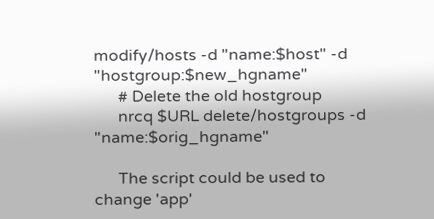modify/hosts -d "name:$host" -d "hostgroup:$new_hgname"
      # Delete the old hostgroup
      nrcq $URL delete/hostgroups -d "name:$orig_hgname"

      The script could be used to change 'app'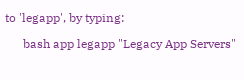to 'legapp', by typing:

      bash app legapp "Legacy App Servers"